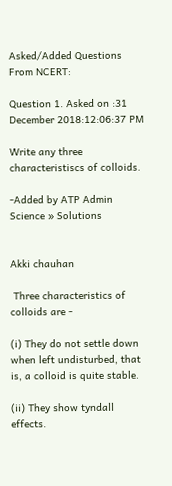Asked/Added Questions From NCERT:

Question 1. Asked on :31 December 2018:12:06:37 PM

Write any three characteristiscs of colloids.

-Added by ATP Admin Science » Solutions


Akki chauhan

 Three characteristics of colloids are -

(i) They do not settle down when left undisturbed, that is, a colloid is quite stable.

(ii) They show tyndall effects.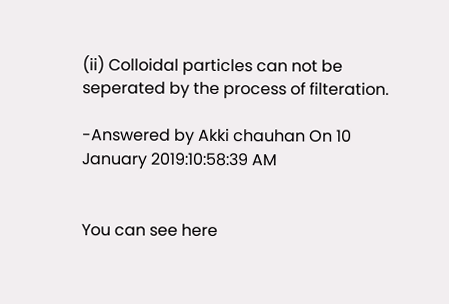(ii) Colloidal particles can not be seperated by the process of filteration.

-Answered by Akki chauhan On 10 January 2019:10:58:39 AM


You can see here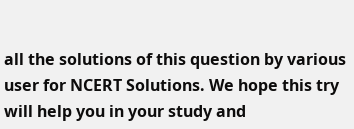all the solutions of this question by various user for NCERT Solutions. We hope this try will help you in your study and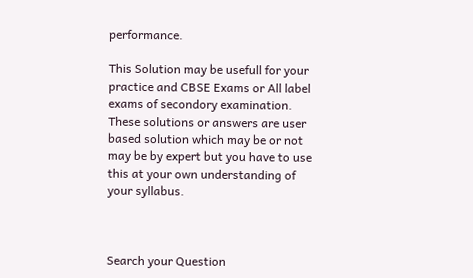performance.

This Solution may be usefull for your practice and CBSE Exams or All label exams of secondory examination. These solutions or answers are user based solution which may be or not may be by expert but you have to use this at your own understanding of your syllabus.



Search your Question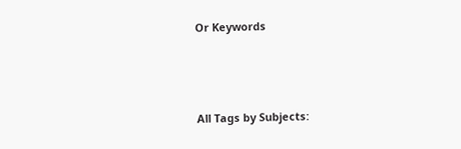Or Keywords



All Tags by Subjects: